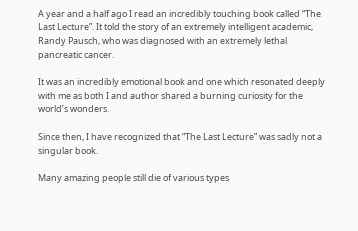A year and a half ago I read an incredibly touching book called “The Last Lecture”. It told the story of an extremely intelligent academic, Randy Pausch, who was diagnosed with an extremely lethal pancreatic cancer.

It was an incredibly emotional book and one which resonated deeply with me as both I and author shared a burning curiosity for the world’s wonders.

Since then, I have recognized that “The Last Lecture” was sadly not a singular book.

Many amazing people still die of various types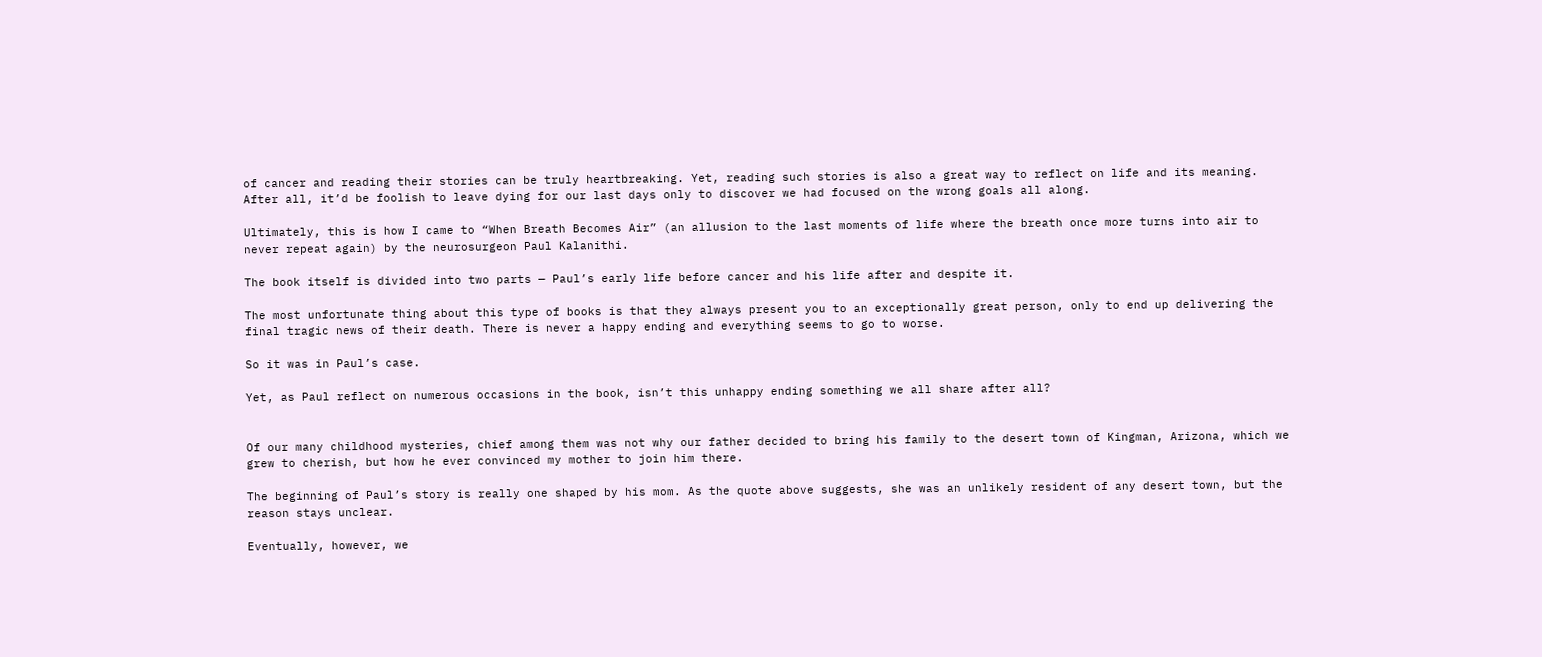of cancer and reading their stories can be truly heartbreaking. Yet, reading such stories is also a great way to reflect on life and its meaning. After all, it’d be foolish to leave dying for our last days only to discover we had focused on the wrong goals all along.

Ultimately, this is how I came to “When Breath Becomes Air” (an allusion to the last moments of life where the breath once more turns into air to never repeat again) by the neurosurgeon Paul Kalanithi.

The book itself is divided into two parts — Paul’s early life before cancer and his life after and despite it.

The most unfortunate thing about this type of books is that they always present you to an exceptionally great person, only to end up delivering the final tragic news of their death. There is never a happy ending and everything seems to go to worse.

So it was in Paul’s case.

Yet, as Paul reflect on numerous occasions in the book, isn’t this unhappy ending something we all share after all?


Of our many childhood mysteries, chief among them was not why our father decided to bring his family to the desert town of Kingman, Arizona, which we grew to cherish, but how he ever convinced my mother to join him there.

The beginning of Paul’s story is really one shaped by his mom. As the quote above suggests, she was an unlikely resident of any desert town, but the reason stays unclear.

Eventually, however, we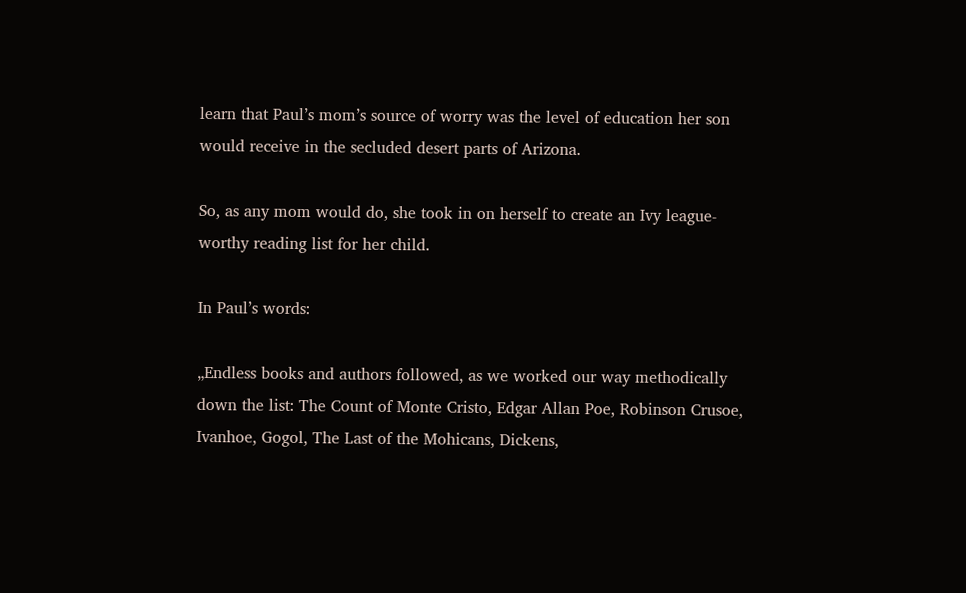learn that Paul’s mom’s source of worry was the level of education her son would receive in the secluded desert parts of Arizona.

So, as any mom would do, she took in on herself to create an Ivy league-worthy reading list for her child.

In Paul’s words:

„Endless books and authors followed, as we worked our way methodically down the list: The Count of Monte Cristo, Edgar Allan Poe, Robinson Crusoe, Ivanhoe, Gogol, The Last of the Mohicans, Dickens,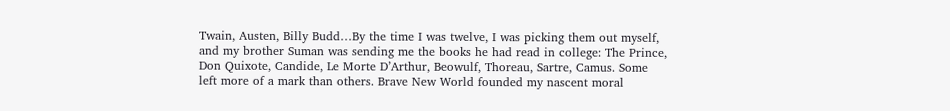Twain, Austen, Billy Budd…By the time I was twelve, I was picking them out myself, and my brother Suman was sending me the books he had read in college: The Prince, Don Quixote, Candide, Le Morte D’Arthur, Beowulf, Thoreau, Sartre, Camus. Some left more of a mark than others. Brave New World founded my nascent moral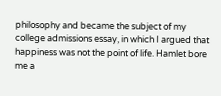philosophy and became the subject of my college admissions essay, in which I argued that happiness was not the point of life. Hamlet bore me a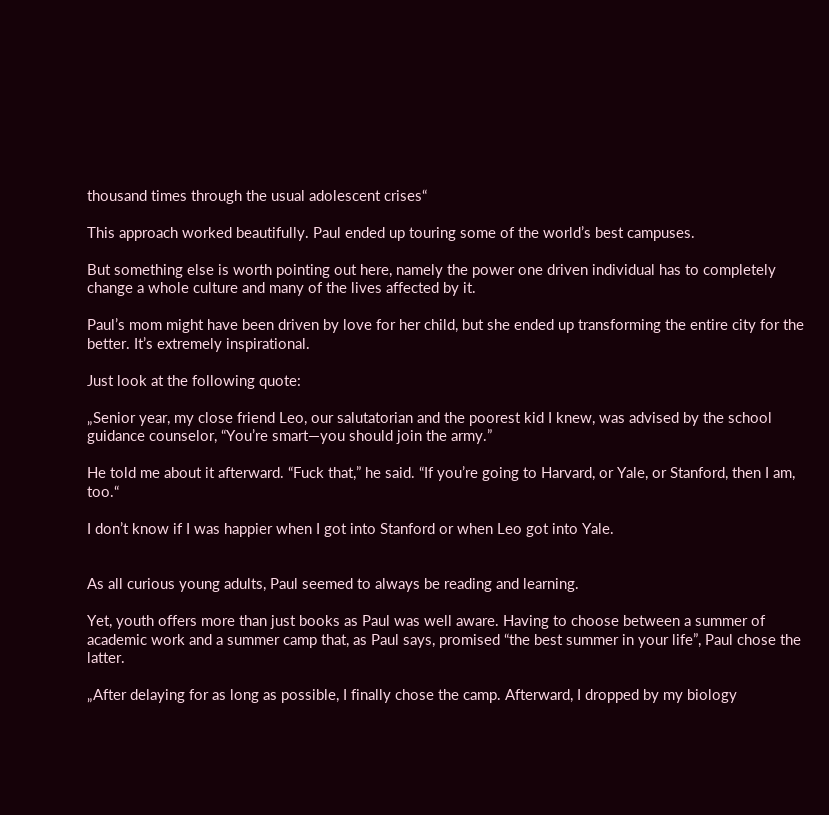thousand times through the usual adolescent crises“

This approach worked beautifully. Paul ended up touring some of the world’s best campuses.

But something else is worth pointing out here, namely the power one driven individual has to completely change a whole culture and many of the lives affected by it.

Paul’s mom might have been driven by love for her child, but she ended up transforming the entire city for the better. It’s extremely inspirational.

Just look at the following quote:

„Senior year, my close friend Leo, our salutatorian and the poorest kid I knew, was advised by the school guidance counselor, “You’re smart—you should join the army.”

He told me about it afterward. “Fuck that,” he said. “If you’re going to Harvard, or Yale, or Stanford, then I am, too.“

I don’t know if I was happier when I got into Stanford or when Leo got into Yale.


As all curious young adults, Paul seemed to always be reading and learning.

Yet, youth offers more than just books as Paul was well aware. Having to choose between a summer of academic work and a summer camp that, as Paul says, promised “the best summer in your life”, Paul chose the latter.

„After delaying for as long as possible, I finally chose the camp. Afterward, I dropped by my biology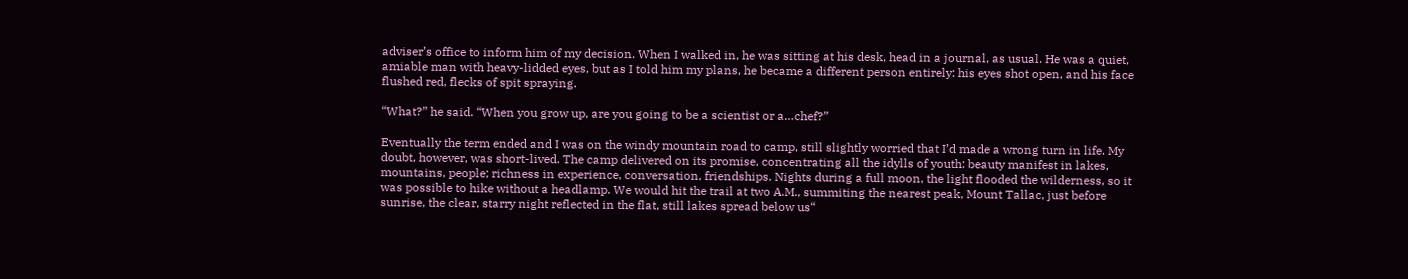adviser’s office to inform him of my decision. When I walked in, he was sitting at his desk, head in a journal, as usual. He was a quiet, amiable man with heavy-lidded eyes, but as I told him my plans, he became a different person entirely: his eyes shot open, and his face flushed red, flecks of spit spraying.

“What?” he said. “When you grow up, are you going to be a scientist or a…chef?”

Eventually the term ended and I was on the windy mountain road to camp, still slightly worried that I’d made a wrong turn in life. My doubt, however, was short-lived. The camp delivered on its promise, concentrating all the idylls of youth: beauty manifest in lakes, mountains, people; richness in experience, conversation, friendships. Nights during a full moon, the light flooded the wilderness, so it was possible to hike without a headlamp. We would hit the trail at two A.M., summiting the nearest peak, Mount Tallac, just before sunrise, the clear, starry night reflected in the flat, still lakes spread below us“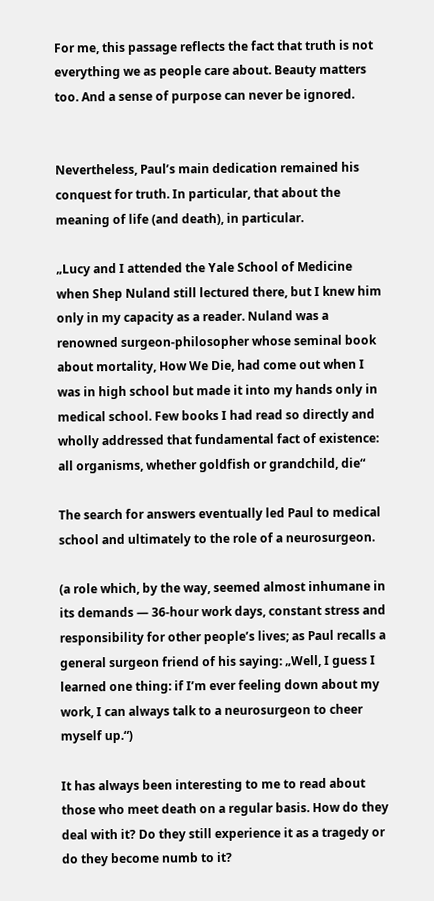For me, this passage reflects the fact that truth is not everything we as people care about. Beauty matters too. And a sense of purpose can never be ignored.


Nevertheless, Paul’s main dedication remained his conquest for truth. In particular, that about the meaning of life (and death), in particular.

„Lucy and I attended the Yale School of Medicine when Shep Nuland still lectured there, but I knew him only in my capacity as a reader. Nuland was a renowned surgeon-philosopher whose seminal book about mortality, How We Die, had come out when I was in high school but made it into my hands only in medical school. Few books I had read so directly and wholly addressed that fundamental fact of existence: all organisms, whether goldfish or grandchild, die“

The search for answers eventually led Paul to medical school and ultimately to the role of a neurosurgeon.

(a role which, by the way, seemed almost inhumane in its demands — 36-hour work days, constant stress and responsibility for other people’s lives; as Paul recalls a general surgeon friend of his saying: „Well, I guess I learned one thing: if I’m ever feeling down about my work, I can always talk to a neurosurgeon to cheer myself up.“)

It has always been interesting to me to read about those who meet death on a regular basis. How do they deal with it? Do they still experience it as a tragedy or do they become numb to it?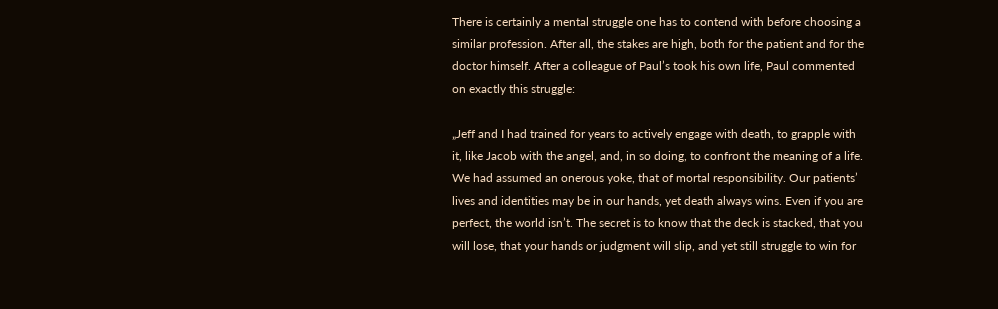There is certainly a mental struggle one has to contend with before choosing a similar profession. After all, the stakes are high, both for the patient and for the doctor himself. After a colleague of Paul’s took his own life, Paul commented on exactly this struggle:

„Jeff and I had trained for years to actively engage with death, to grapple with it, like Jacob with the angel, and, in so doing, to confront the meaning of a life. We had assumed an onerous yoke, that of mortal responsibility. Our patients’ lives and identities may be in our hands, yet death always wins. Even if you are perfect, the world isn’t. The secret is to know that the deck is stacked, that you will lose, that your hands or judgment will slip, and yet still struggle to win for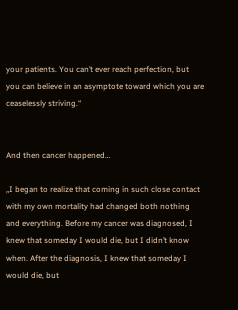your patients. You can’t ever reach perfection, but you can believe in an asymptote toward which you are ceaselessly striving.“


And then cancer happened…

„I began to realize that coming in such close contact with my own mortality had changed both nothing and everything. Before my cancer was diagnosed, I knew that someday I would die, but I didn’t know when. After the diagnosis, I knew that someday I would die, but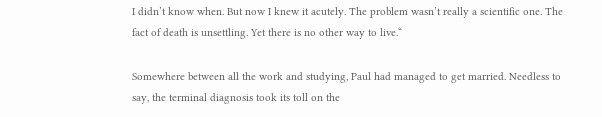I didn’t know when. But now I knew it acutely. The problem wasn’t really a scientific one. The fact of death is unsettling. Yet there is no other way to live.“

Somewhere between all the work and studying, Paul had managed to get married. Needless to say, the terminal diagnosis took its toll on the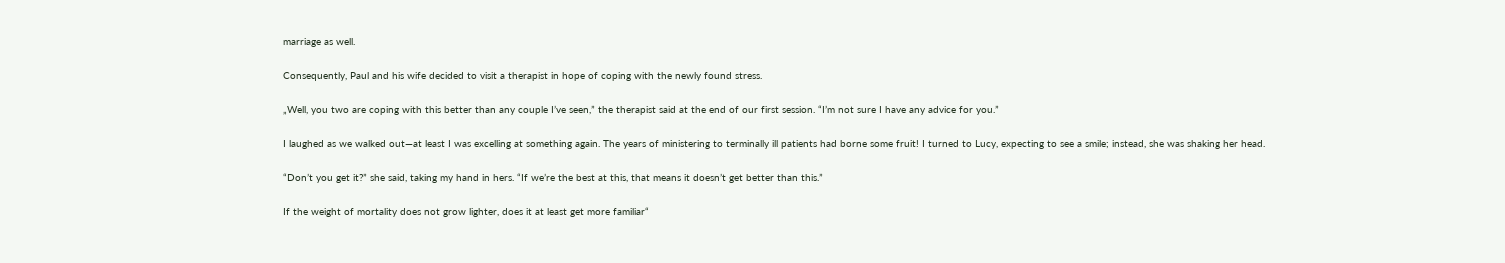marriage as well.

Consequently, Paul and his wife decided to visit a therapist in hope of coping with the newly found stress.

„Well, you two are coping with this better than any couple I’ve seen,” the therapist said at the end of our first session. “I’m not sure I have any advice for you.”

I laughed as we walked out—at least I was excelling at something again. The years of ministering to terminally ill patients had borne some fruit! I turned to Lucy, expecting to see a smile; instead, she was shaking her head.

“Don’t you get it?” she said, taking my hand in hers. “If we’re the best at this, that means it doesn’t get better than this.”

If the weight of mortality does not grow lighter, does it at least get more familiar“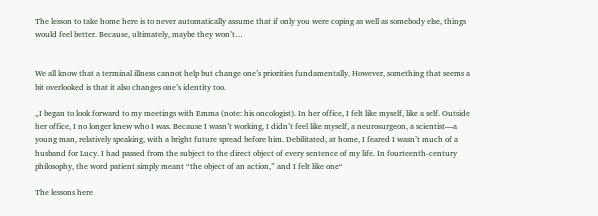The lesson to take home here is to never automatically assume that if only you were coping as well as somebody else, things would feel better. Because, ultimately, maybe they won’t…


We all know that a terminal illness cannot help but change one’s priorities fundamentally. However, something that seems a bit overlooked is that it also changes one’s identity too.

„I began to look forward to my meetings with Emma (note: his oncologist). In her office, I felt like myself, like a self. Outside her office, I no longer knew who I was. Because I wasn’t working, I didn’t feel like myself, a neurosurgeon, a scientist—a young man, relatively speaking, with a bright future spread before him. Debilitated, at home, I feared I wasn’t much of a husband for Lucy. I had passed from the subject to the direct object of every sentence of my life. In fourteenth-century philosophy, the word patient simply meant “the object of an action,” and I felt like one“

The lessons here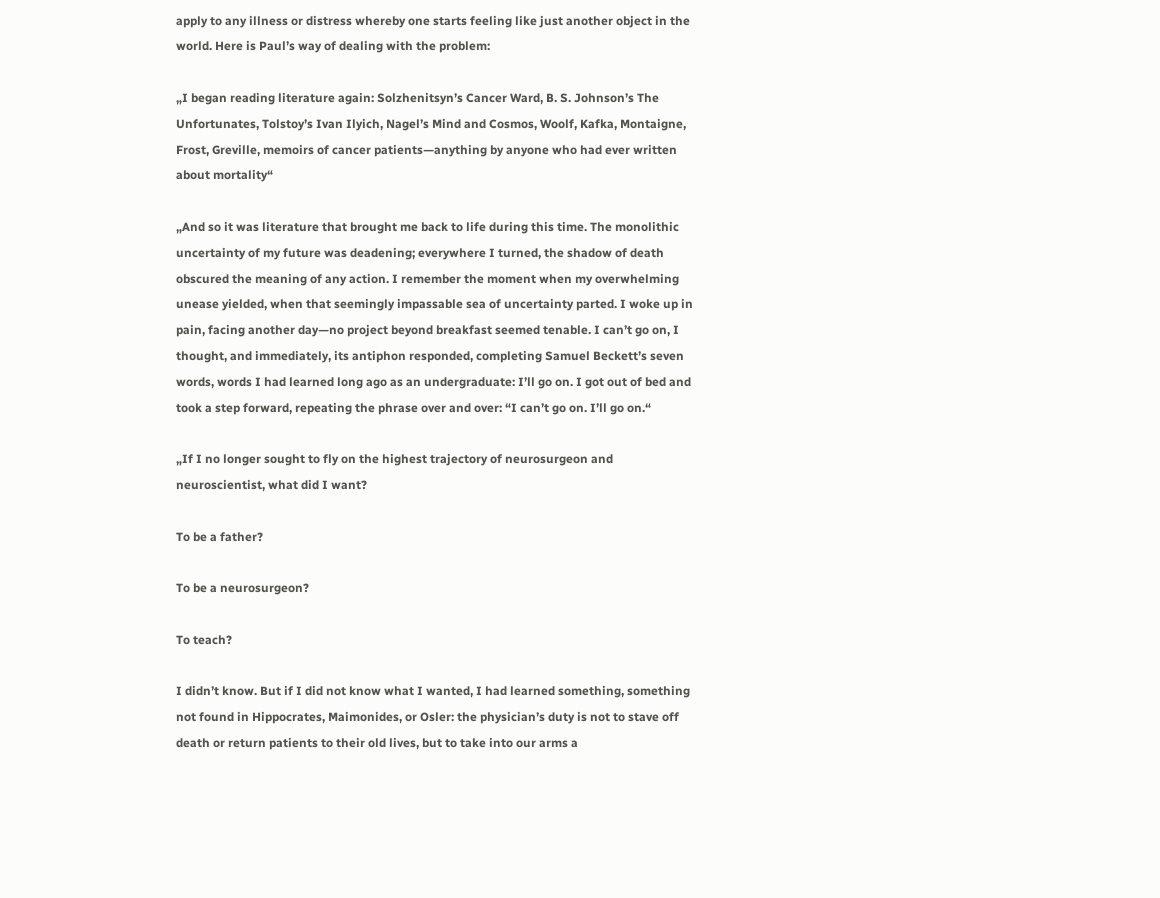apply to any illness or distress whereby one starts feeling like just another object in the world. Here is Paul’s way of dealing with the problem:

„I began reading literature again: Solzhenitsyn’s Cancer Ward, B. S. Johnson’s The Unfortunates, Tolstoy’s Ivan Ilyich, Nagel’s Mind and Cosmos, Woolf, Kafka, Montaigne, Frost, Greville, memoirs of cancer patients—anything by anyone who had ever written about mortality“

„And so it was literature that brought me back to life during this time. The monolithic uncertainty of my future was deadening; everywhere I turned, the shadow of death obscured the meaning of any action. I remember the moment when my overwhelming unease yielded, when that seemingly impassable sea of uncertainty parted. I woke up in pain, facing another day—no project beyond breakfast seemed tenable. I can’t go on, I thought, and immediately, its antiphon responded, completing Samuel Beckett’s seven words, words I had learned long ago as an undergraduate: I’ll go on. I got out of bed and took a step forward, repeating the phrase over and over: “I can’t go on. I’ll go on.“

„If I no longer sought to fly on the highest trajectory of neurosurgeon and neuroscientist, what did I want?

To be a father?

To be a neurosurgeon?

To teach?

I didn’t know. But if I did not know what I wanted, I had learned something, something not found in Hippocrates, Maimonides, or Osler: the physician’s duty is not to stave off death or return patients to their old lives, but to take into our arms a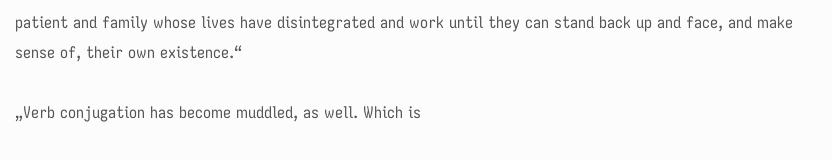patient and family whose lives have disintegrated and work until they can stand back up and face, and make sense of, their own existence.“

„Verb conjugation has become muddled, as well. Which is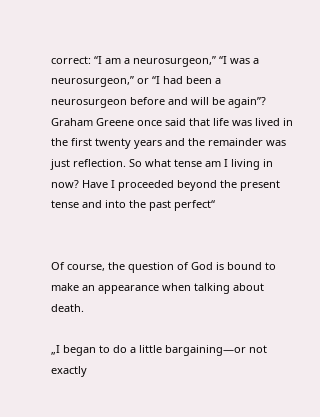correct: “I am a neurosurgeon,” “I was a neurosurgeon,” or “I had been a neurosurgeon before and will be again”? Graham Greene once said that life was lived in the first twenty years and the remainder was just reflection. So what tense am I living in now? Have I proceeded beyond the present tense and into the past perfect“


Of course, the question of God is bound to make an appearance when talking about death.

„I began to do a little bargaining—or not exactly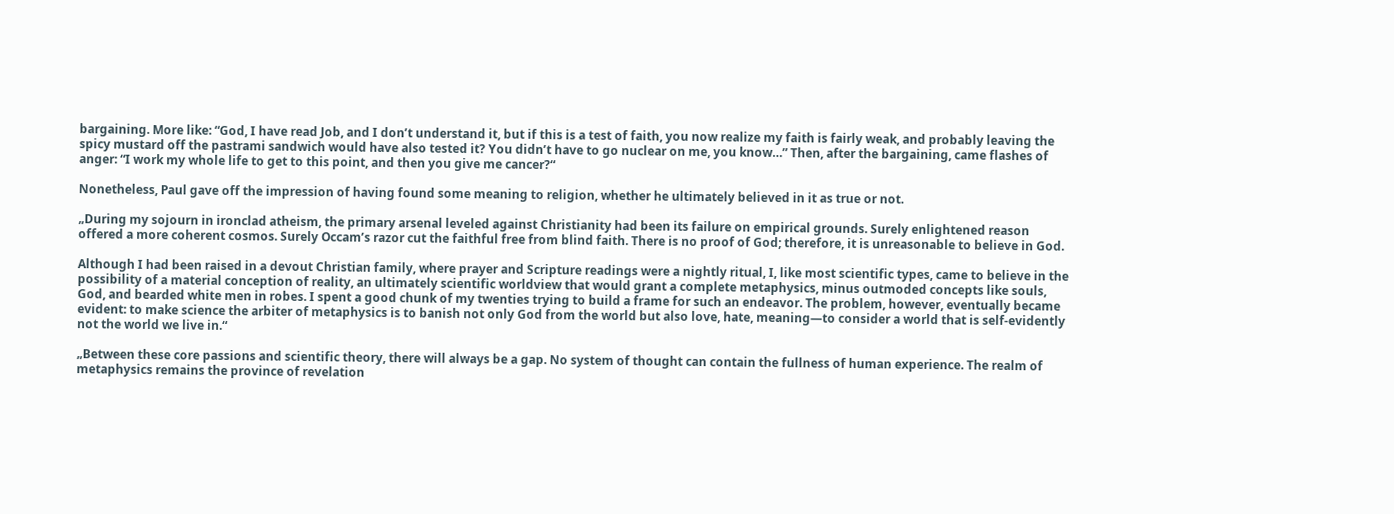bargaining. More like: “God, I have read Job, and I don’t understand it, but if this is a test of faith, you now realize my faith is fairly weak, and probably leaving the spicy mustard off the pastrami sandwich would have also tested it? You didn’t have to go nuclear on me, you know…” Then, after the bargaining, came flashes of anger: “I work my whole life to get to this point, and then you give me cancer?“

Nonetheless, Paul gave off the impression of having found some meaning to religion, whether he ultimately believed in it as true or not.

„During my sojourn in ironclad atheism, the primary arsenal leveled against Christianity had been its failure on empirical grounds. Surely enlightened reason offered a more coherent cosmos. Surely Occam’s razor cut the faithful free from blind faith. There is no proof of God; therefore, it is unreasonable to believe in God.

Although I had been raised in a devout Christian family, where prayer and Scripture readings were a nightly ritual, I, like most scientific types, came to believe in the possibility of a material conception of reality, an ultimately scientific worldview that would grant a complete metaphysics, minus outmoded concepts like souls, God, and bearded white men in robes. I spent a good chunk of my twenties trying to build a frame for such an endeavor. The problem, however, eventually became evident: to make science the arbiter of metaphysics is to banish not only God from the world but also love, hate, meaning—to consider a world that is self-evidently not the world we live in.“

„Between these core passions and scientific theory, there will always be a gap. No system of thought can contain the fullness of human experience. The realm of metaphysics remains the province of revelation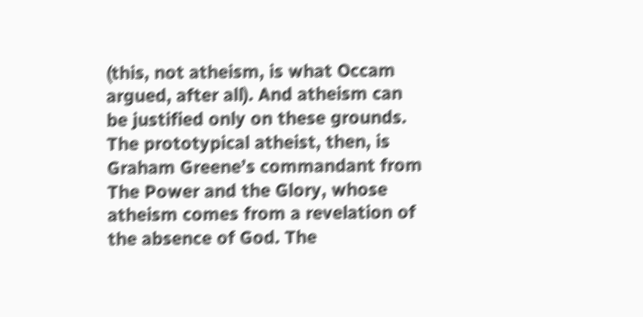(this, not atheism, is what Occam argued, after all). And atheism can be justified only on these grounds. The prototypical atheist, then, is Graham Greene’s commandant from The Power and the Glory, whose atheism comes from a revelation of the absence of God. The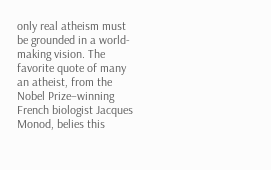only real atheism must be grounded in a world-making vision. The favorite quote of many an atheist, from the Nobel Prize–winning French biologist Jacques Monod, belies this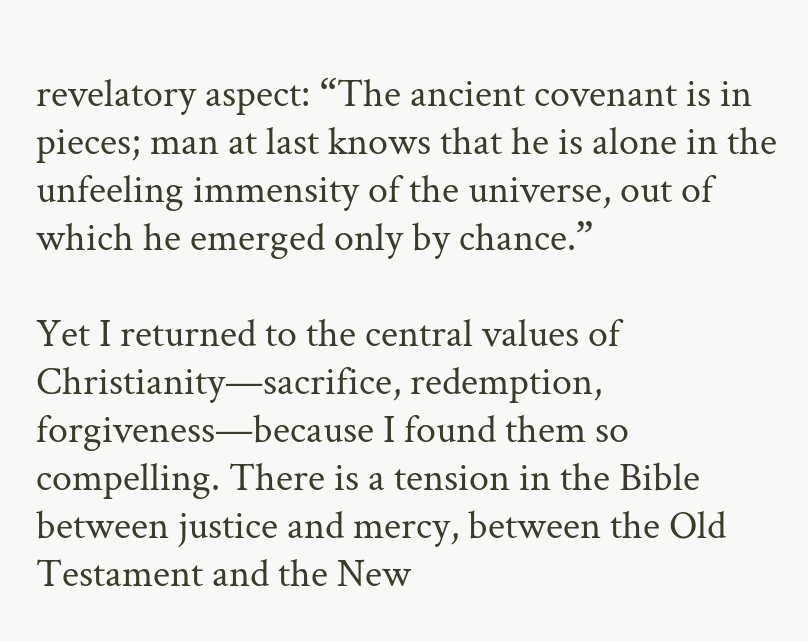revelatory aspect: “The ancient covenant is in pieces; man at last knows that he is alone in the unfeeling immensity of the universe, out of which he emerged only by chance.”

Yet I returned to the central values of Christianity—sacrifice, redemption, forgiveness—because I found them so compelling. There is a tension in the Bible between justice and mercy, between the Old Testament and the New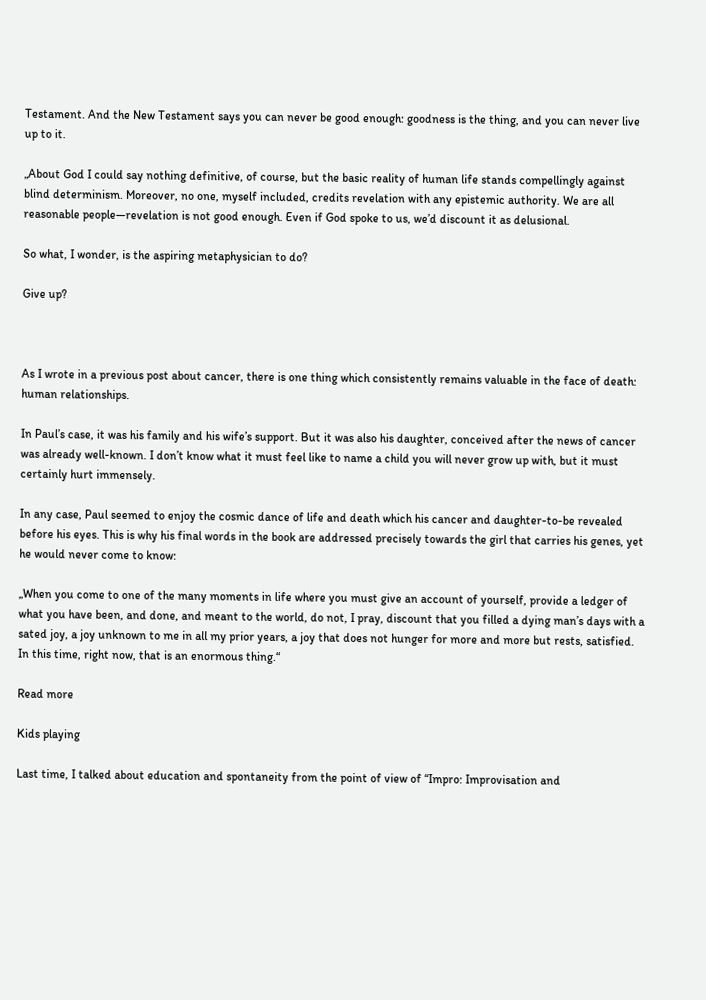Testament. And the New Testament says you can never be good enough: goodness is the thing, and you can never live up to it.

„About God I could say nothing definitive, of course, but the basic reality of human life stands compellingly against blind determinism. Moreover, no one, myself included, credits revelation with any epistemic authority. We are all reasonable people—revelation is not good enough. Even if God spoke to us, we’d discount it as delusional.

So what, I wonder, is the aspiring metaphysician to do?

Give up?



As I wrote in a previous post about cancer, there is one thing which consistently remains valuable in the face of death: human relationships.

In Paul’s case, it was his family and his wife’s support. But it was also his daughter, conceived after the news of cancer was already well-known. I don’t know what it must feel like to name a child you will never grow up with, but it must certainly hurt immensely.

In any case, Paul seemed to enjoy the cosmic dance of life and death which his cancer and daughter-to-be revealed before his eyes. This is why his final words in the book are addressed precisely towards the girl that carries his genes, yet he would never come to know:

„When you come to one of the many moments in life where you must give an account of yourself, provide a ledger of what you have been, and done, and meant to the world, do not, I pray, discount that you filled a dying man’s days with a sated joy, a joy unknown to me in all my prior years, a joy that does not hunger for more and more but rests, satisfied. In this time, right now, that is an enormous thing.“

Read more

Kids playing

Last time, I talked about education and spontaneity from the point of view of “Impro: Improvisation and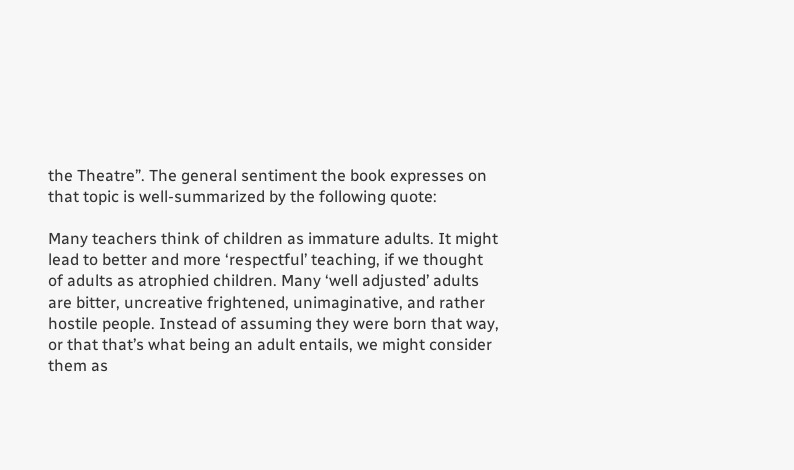the Theatre”. The general sentiment the book expresses on that topic is well-summarized by the following quote:

Many teachers think of children as immature adults. It might lead to better and more ‘respectful’ teaching, if we thought of adults as atrophied children. Many ‘well adjusted’ adults are bitter, uncreative frightened, unimaginative, and rather hostile people. Instead of assuming they were born that way, or that that’s what being an adult entails, we might consider them as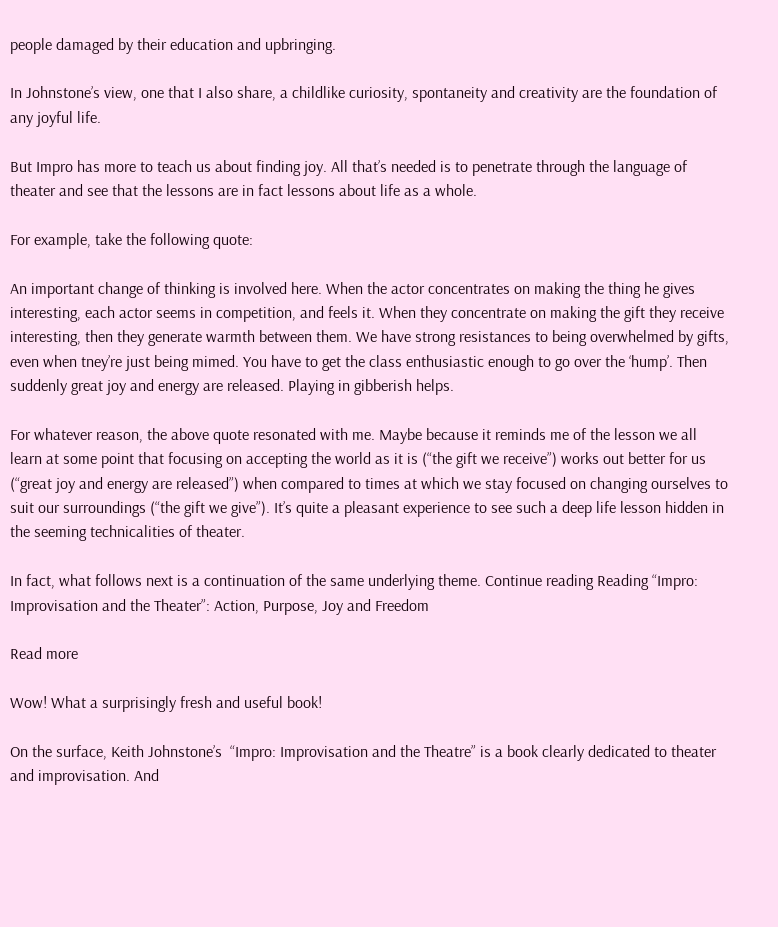people damaged by their education and upbringing.

In Johnstone’s view, one that I also share, a childlike curiosity, spontaneity and creativity are the foundation of any joyful life.

But Impro has more to teach us about finding joy. All that’s needed is to penetrate through the language of theater and see that the lessons are in fact lessons about life as a whole.

For example, take the following quote:

An important change of thinking is involved here. When the actor concentrates on making the thing he gives interesting, each actor seems in competition, and feels it. When they concentrate on making the gift they receive interesting, then they generate warmth between them. We have strong resistances to being overwhelmed by gifts, even when tney’re just being mimed. You have to get the class enthusiastic enough to go over the ‘hump’. Then suddenly great joy and energy are released. Playing in gibberish helps.

For whatever reason, the above quote resonated with me. Maybe because it reminds me of the lesson we all learn at some point that focusing on accepting the world as it is (“the gift we receive”) works out better for us (“great joy and energy are released”) when compared to times at which we stay focused on changing ourselves to suit our surroundings (“the gift we give”). It’s quite a pleasant experience to see such a deep life lesson hidden in the seeming technicalities of theater.

In fact, what follows next is a continuation of the same underlying theme. Continue reading Reading “Impro: Improvisation and the Theater”: Action, Purpose, Joy and Freedom

Read more

Wow! What a surprisingly fresh and useful book!

On the surface, Keith Johnstone’s  “Impro: Improvisation and the Theatre” is a book clearly dedicated to theater and improvisation. And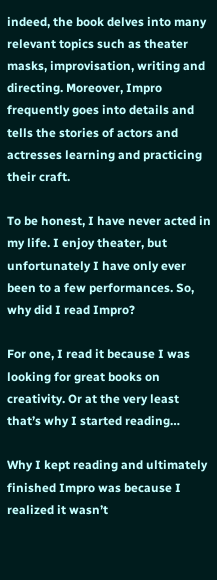indeed, the book delves into many relevant topics such as theater masks, improvisation, writing and directing. Moreover, Impro frequently goes into details and tells the stories of actors and actresses learning and practicing their craft.

To be honest, I have never acted in my life. I enjoy theater, but unfortunately I have only ever been to a few performances. So, why did I read Impro?

For one, I read it because I was looking for great books on creativity. Or at the very least that’s why I started reading…

Why I kept reading and ultimately finished Impro was because I realized it wasn’t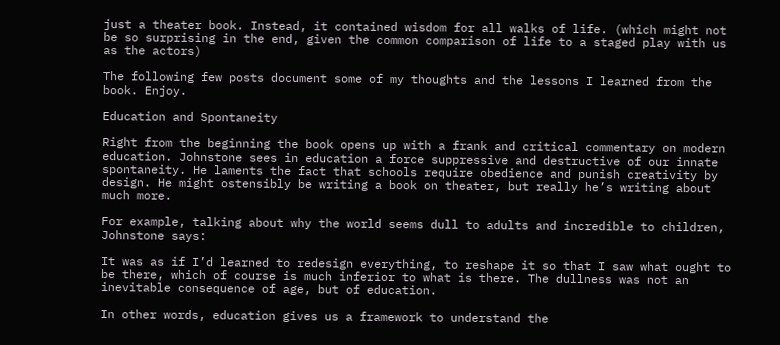just a theater book. Instead, it contained wisdom for all walks of life. (which might not be so surprising in the end, given the common comparison of life to a staged play with us as the actors)

The following few posts document some of my thoughts and the lessons I learned from the book. Enjoy.

Education and Spontaneity

Right from the beginning the book opens up with a frank and critical commentary on modern education. Johnstone sees in education a force suppressive and destructive of our innate spontaneity. He laments the fact that schools require obedience and punish creativity by design. He might ostensibly be writing a book on theater, but really he’s writing about much more.

For example, talking about why the world seems dull to adults and incredible to children, Johnstone says:

It was as if I’d learned to redesign everything, to reshape it so that I saw what ought to be there, which of course is much inferior to what is there. The dullness was not an inevitable consequence of age, but of education.

In other words, education gives us a framework to understand the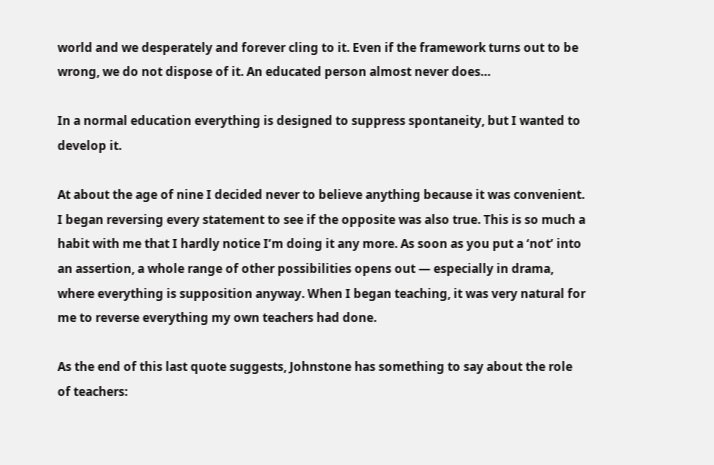world and we desperately and forever cling to it. Even if the framework turns out to be wrong, we do not dispose of it. An educated person almost never does…

In a normal education everything is designed to suppress spontaneity, but I wanted to develop it.

At about the age of nine I decided never to believe anything because it was convenient. I began reversing every statement to see if the opposite was also true. This is so much a habit with me that I hardly notice I’m doing it any more. As soon as you put a ‘not’ into an assertion, a whole range of other possibilities opens out — especially in drama, where everything is supposition anyway. When I began teaching, it was very natural for me to reverse everything my own teachers had done.

As the end of this last quote suggests, Johnstone has something to say about the role of teachers: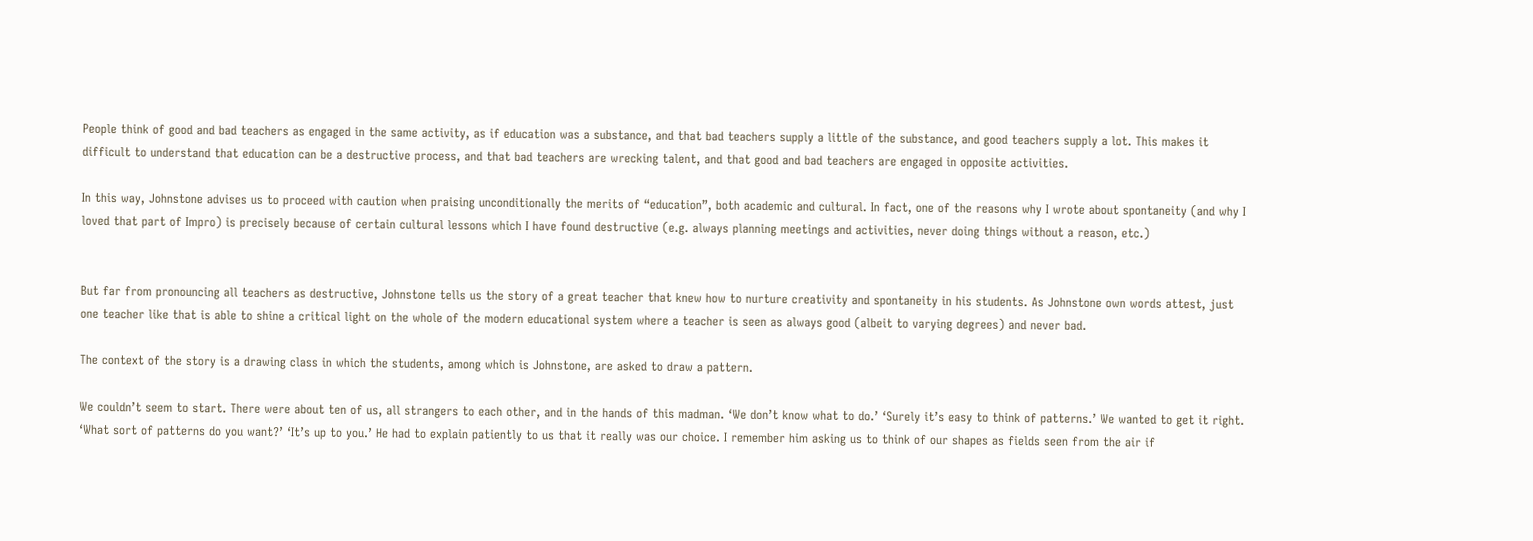People think of good and bad teachers as engaged in the same activity, as if education was a substance, and that bad teachers supply a little of the substance, and good teachers supply a lot. This makes it difficult to understand that education can be a destructive process, and that bad teachers are wrecking talent, and that good and bad teachers are engaged in opposite activities.

In this way, Johnstone advises us to proceed with caution when praising unconditionally the merits of “education”, both academic and cultural. In fact, one of the reasons why I wrote about spontaneity (and why I loved that part of Impro) is precisely because of certain cultural lessons which I have found destructive (e.g. always planning meetings and activities, never doing things without a reason, etc.)


But far from pronouncing all teachers as destructive, Johnstone tells us the story of a great teacher that knew how to nurture creativity and spontaneity in his students. As Johnstone own words attest, just one teacher like that is able to shine a critical light on the whole of the modern educational system where a teacher is seen as always good (albeit to varying degrees) and never bad.

The context of the story is a drawing class in which the students, among which is Johnstone, are asked to draw a pattern.

We couldn’t seem to start. There were about ten of us, all strangers to each other, and in the hands of this madman. ‘We don’t know what to do.’ ‘Surely it’s easy to think of patterns.’ We wanted to get it right. ‘What sort of patterns do you want?’ ‘It’s up to you.’ He had to explain patiently to us that it really was our choice. I remember him asking us to think of our shapes as fields seen from the air if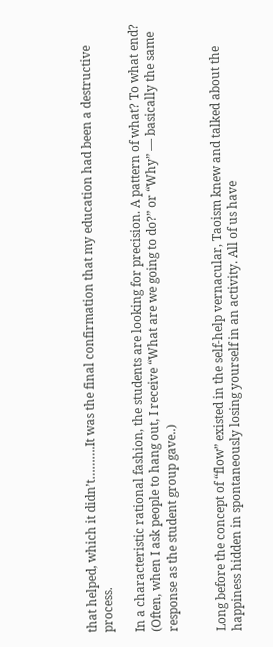that helped, which it didn’t……….It was the final confirmation that my education had been a destructive process.

In a characteristic rational fashion, the students are looking for precision. A pattern of what? To what end? (Often, when I ask people to hang out, I receive “What are we going to do?” or “Why” — basically the same response as the student group gave..)


Long before the concept of “flow” existed in the self-help vernacular, Taoism knew and talked about the happiness hidden in spontaneously losing yourself in an activity. All of us have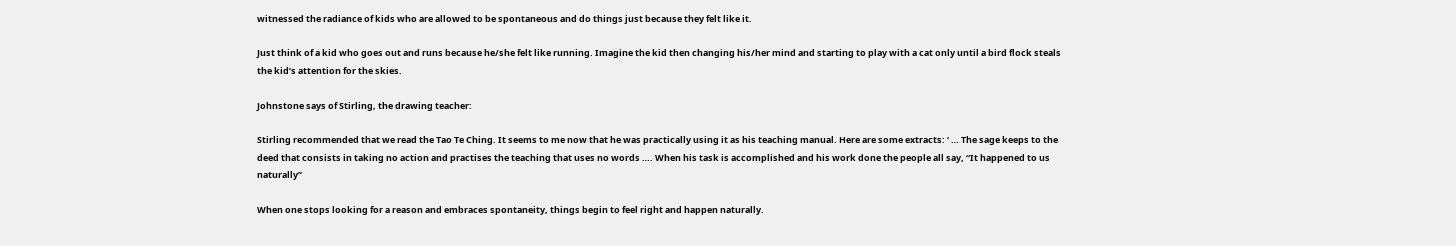witnessed the radiance of kids who are allowed to be spontaneous and do things just because they felt like it.

Just think of a kid who goes out and runs because he/she felt like running. Imagine the kid then changing his/her mind and starting to play with a cat only until a bird flock steals the kid’s attention for the skies.

Johnstone says of Stirling, the drawing teacher:

Stirling recommended that we read the Tao Te Ching. It seems to me now that he was practically using it as his teaching manual. Here are some extracts: ‘ … The sage keeps to the deed that consists in taking no action and practises the teaching that uses no words …. When his task is accomplished and his work done the people all say, “It happened to us naturally”

When one stops looking for a reason and embraces spontaneity, things begin to feel right and happen naturally.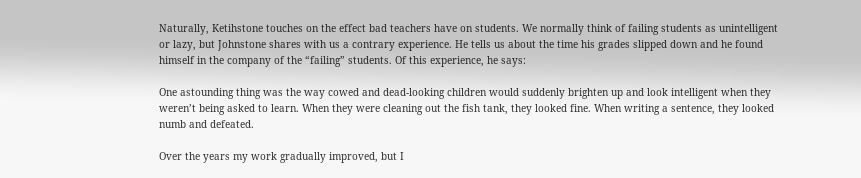Naturally, Ketihstone touches on the effect bad teachers have on students. We normally think of failing students as unintelligent or lazy, but Johnstone shares with us a contrary experience. He tells us about the time his grades slipped down and he found himself in the company of the “failing” students. Of this experience, he says:

One astounding thing was the way cowed and dead-looking children would suddenly brighten up and look intelligent when they weren’t being asked to learn. When they were cleaning out the fish tank, they looked fine. When writing a sentence, they looked numb and defeated.

Over the years my work gradually improved, but I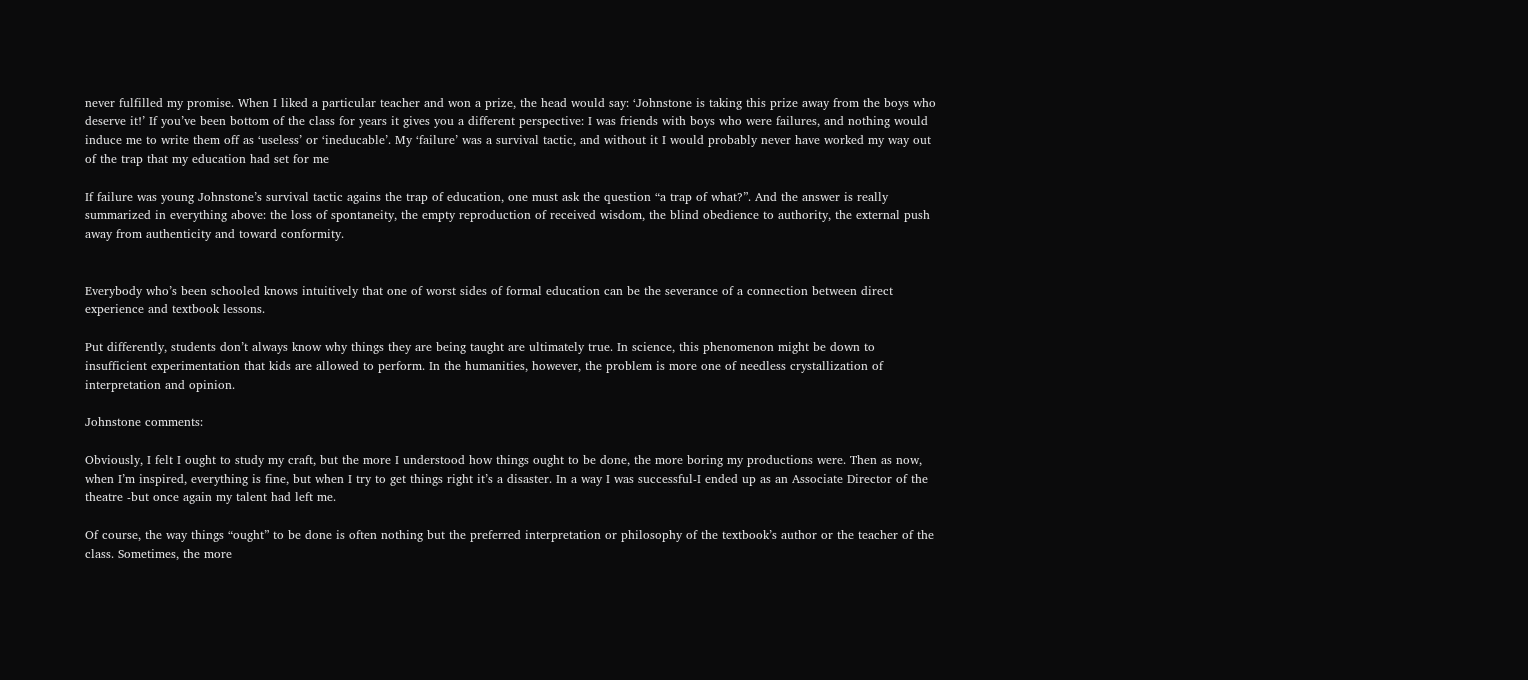never fulfilled my promise. When I liked a particular teacher and won a prize, the head would say: ‘Johnstone is taking this prize away from the boys who deserve it!’ If you’ve been bottom of the class for years it gives you a different perspective: I was friends with boys who were failures, and nothing would induce me to write them off as ‘useless’ or ‘ineducable’. My ‘failure’ was a survival tactic, and without it I would probably never have worked my way out of the trap that my education had set for me

If failure was young Johnstone’s survival tactic agains the trap of education, one must ask the question “a trap of what?”. And the answer is really summarized in everything above: the loss of spontaneity, the empty reproduction of received wisdom, the blind obedience to authority, the external push away from authenticity and toward conformity.


Everybody who’s been schooled knows intuitively that one of worst sides of formal education can be the severance of a connection between direct experience and textbook lessons.

Put differently, students don’t always know why things they are being taught are ultimately true. In science, this phenomenon might be down to insufficient experimentation that kids are allowed to perform. In the humanities, however, the problem is more one of needless crystallization of interpretation and opinion.

Johnstone comments:

Obviously, I felt I ought to study my craft, but the more I understood how things ought to be done, the more boring my productions were. Then as now, when I’m inspired, everything is fine, but when I try to get things right it’s a disaster. In a way I was successful-I ended up as an Associate Director of the theatre -but once again my talent had left me.

Of course, the way things “ought” to be done is often nothing but the preferred interpretation or philosophy of the textbook’s author or the teacher of the class. Sometimes, the more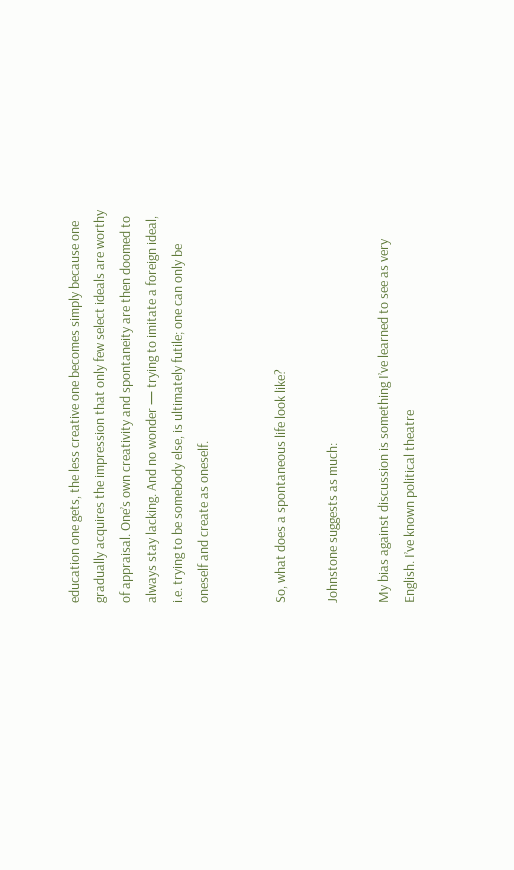education one gets, the less creative one becomes simply because one gradually acquires the impression that only few select ideals are worthy of appraisal. One’s own creativity and spontaneity are then doomed to always stay lacking. And no wonder — trying to imitate a foreign ideal, i.e. trying to be somebody else, is ultimately futile; one can only be oneself and create as oneself.


So, what does a spontaneous life look like?

Johnstone suggests as much:

My bias against discussion is something I’ve learned to see as very English. I’ve known political theatre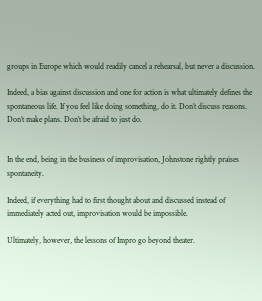groups in Europe which would readily cancel a rehearsal, but never a discussion.

Indeed, a bias against discussion and one for action is what ultimately defines the spontaneous life. If you feel like doing something, do it. Don’t discuss reasons. Don’t make plans. Don’t be afraid to just do.


In the end, being in the business of improvisation, Johnstone rightly praises spontaneity.

Indeed, if everything had to first thought about and discussed instead of immediately acted out, improvisation would be impossible.

Ultimately, however, the lessons of Impro go beyond theater.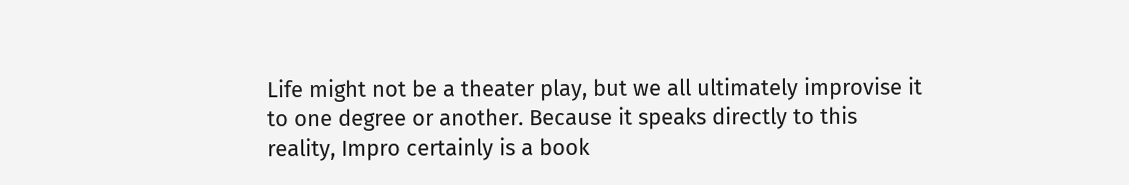Life might not be a theater play, but we all ultimately improvise it to one degree or another. Because it speaks directly to this reality, Impro certainly is a book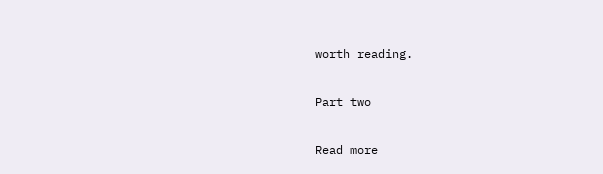worth reading.

Part two

Read more